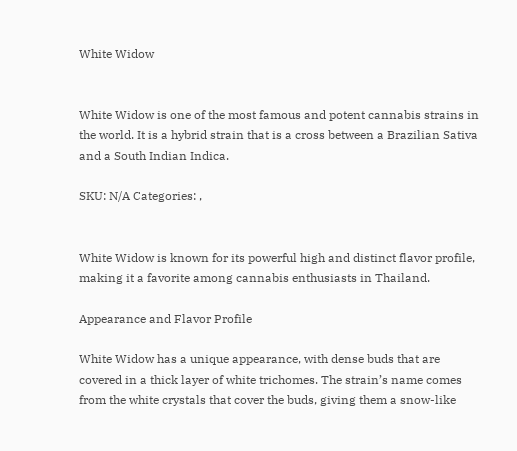White Widow


White Widow is one of the most famous and potent cannabis strains in the world. It is a hybrid strain that is a cross between a Brazilian Sativa and a South Indian Indica.

SKU: N/A Categories: ,


White Widow is known for its powerful high and distinct flavor profile, making it a favorite among cannabis enthusiasts in Thailand.

Appearance and Flavor Profile

White Widow has a unique appearance, with dense buds that are covered in a thick layer of white trichomes. The strain’s name comes from the white crystals that cover the buds, giving them a snow-like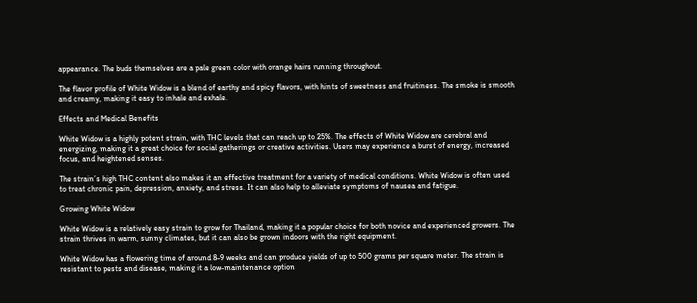appearance. The buds themselves are a pale green color with orange hairs running throughout.

The flavor profile of White Widow is a blend of earthy and spicy flavors, with hints of sweetness and fruitiness. The smoke is smooth and creamy, making it easy to inhale and exhale.

Effects and Medical Benefits

White Widow is a highly potent strain, with THC levels that can reach up to 25%. The effects of White Widow are cerebral and energizing, making it a great choice for social gatherings or creative activities. Users may experience a burst of energy, increased focus, and heightened senses.

The strain’s high THC content also makes it an effective treatment for a variety of medical conditions. White Widow is often used to treat chronic pain, depression, anxiety, and stress. It can also help to alleviate symptoms of nausea and fatigue.

Growing White Widow

White Widow is a relatively easy strain to grow for Thailand, making it a popular choice for both novice and experienced growers. The strain thrives in warm, sunny climates, but it can also be grown indoors with the right equipment.

White Widow has a flowering time of around 8-9 weeks and can produce yields of up to 500 grams per square meter. The strain is resistant to pests and disease, making it a low-maintenance option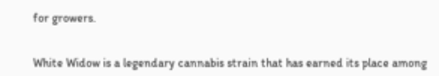for growers.


White Widow is a legendary cannabis strain that has earned its place among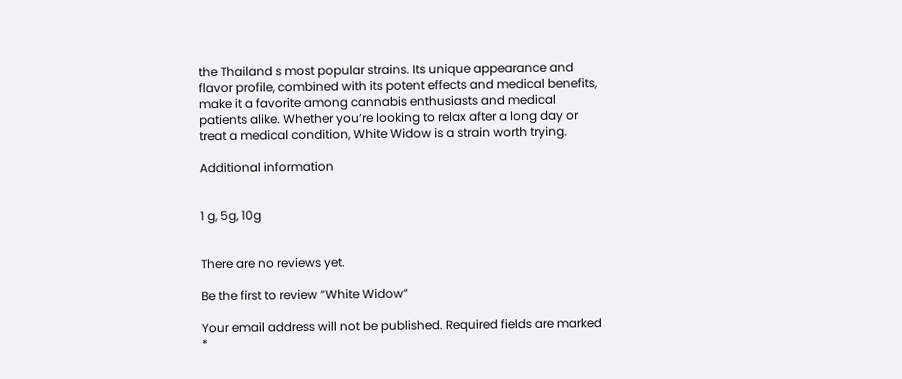the Thailand s most popular strains. Its unique appearance and flavor profile, combined with its potent effects and medical benefits, make it a favorite among cannabis enthusiasts and medical patients alike. Whether you’re looking to relax after a long day or treat a medical condition, White Widow is a strain worth trying.

Additional information


1 g, 5g, 10g


There are no reviews yet.

Be the first to review “White Widow”

Your email address will not be published. Required fields are marked *